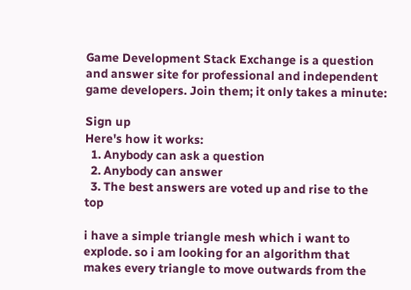Game Development Stack Exchange is a question and answer site for professional and independent game developers. Join them; it only takes a minute:

Sign up
Here's how it works:
  1. Anybody can ask a question
  2. Anybody can answer
  3. The best answers are voted up and rise to the top

i have a simple triangle mesh which i want to explode. so i am looking for an algorithm that makes every triangle to move outwards from the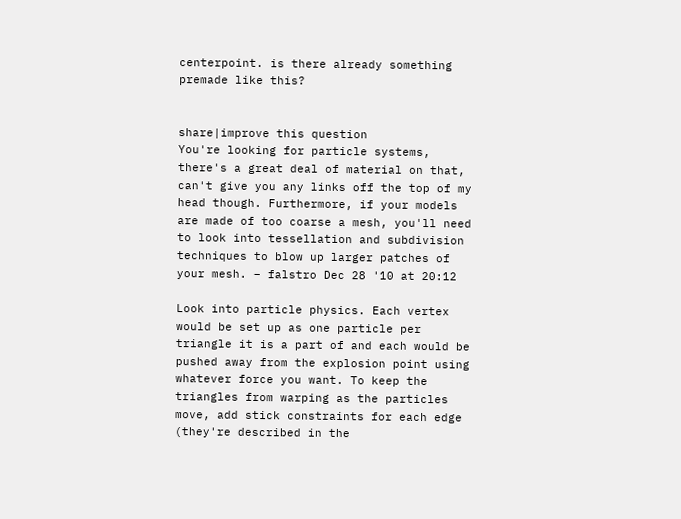centerpoint. is there already something premade like this?


share|improve this question
You're looking for particle systems, there's a great deal of material on that, can't give you any links off the top of my head though. Furthermore, if your models are made of too coarse a mesh, you'll need to look into tessellation and subdivision techniques to blow up larger patches of your mesh. – falstro Dec 28 '10 at 20:12

Look into particle physics. Each vertex would be set up as one particle per triangle it is a part of and each would be pushed away from the explosion point using whatever force you want. To keep the triangles from warping as the particles move, add stick constraints for each edge (they're described in the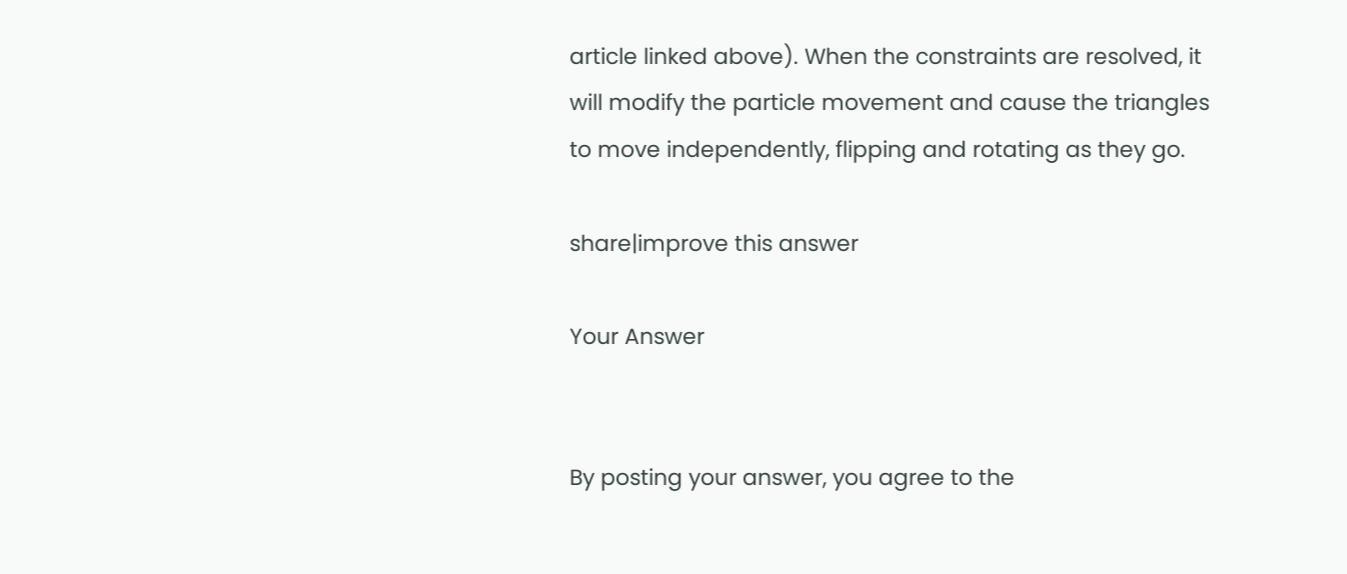article linked above). When the constraints are resolved, it will modify the particle movement and cause the triangles to move independently, flipping and rotating as they go.

share|improve this answer

Your Answer


By posting your answer, you agree to the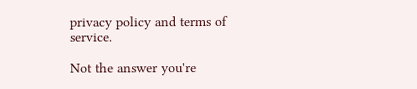privacy policy and terms of service.

Not the answer you're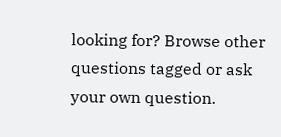looking for? Browse other questions tagged or ask your own question.